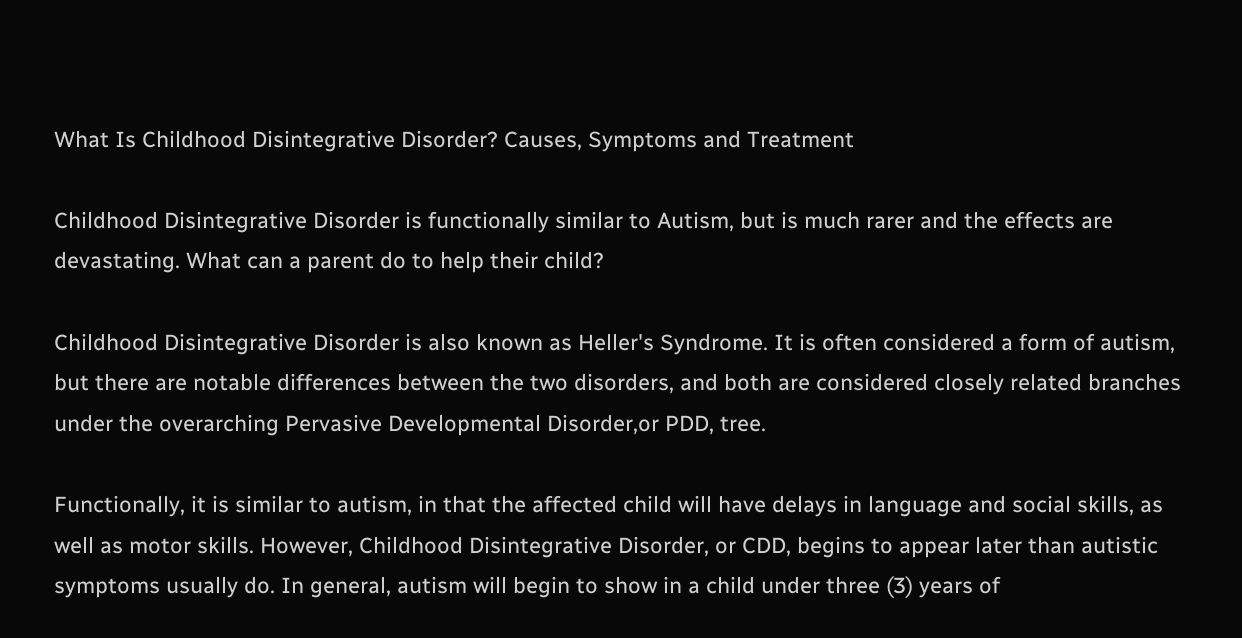What Is Childhood Disintegrative Disorder? Causes, Symptoms and Treatment

Childhood Disintegrative Disorder is functionally similar to Autism, but is much rarer and the effects are devastating. What can a parent do to help their child?

Childhood Disintegrative Disorder is also known as Heller's Syndrome. It is often considered a form of autism, but there are notable differences between the two disorders, and both are considered closely related branches under the overarching Pervasive Developmental Disorder,or PDD, tree.

Functionally, it is similar to autism, in that the affected child will have delays in language and social skills, as well as motor skills. However, Childhood Disintegrative Disorder, or CDD, begins to appear later than autistic symptoms usually do. In general, autism will begin to show in a child under three (3) years of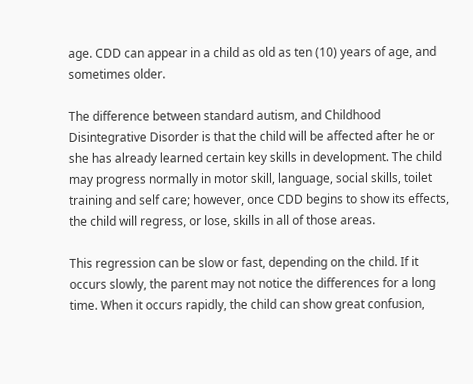age. CDD can appear in a child as old as ten (10) years of age, and sometimes older.

The difference between standard autism, and Childhood Disintegrative Disorder is that the child will be affected after he or she has already learned certain key skills in development. The child may progress normally in motor skill, language, social skills, toilet training and self care; however, once CDD begins to show its effects, the child will regress, or lose, skills in all of those areas.

This regression can be slow or fast, depending on the child. If it occurs slowly, the parent may not notice the differences for a long time. When it occurs rapidly, the child can show great confusion,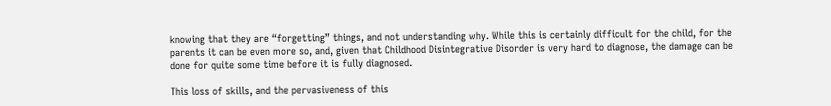knowing that they are “forgetting” things, and not understanding why. While this is certainly difficult for the child, for the parents it can be even more so, and, given that Childhood Disintegrative Disorder is very hard to diagnose, the damage can be done for quite some time before it is fully diagnosed.

This loss of skills, and the pervasiveness of this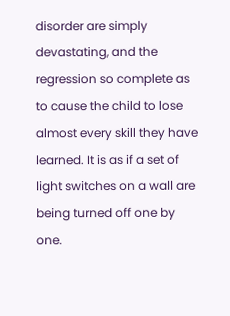disorder are simply devastating, and the regression so complete as to cause the child to lose almost every skill they have learned. It is as if a set of light switches on a wall are being turned off one by one.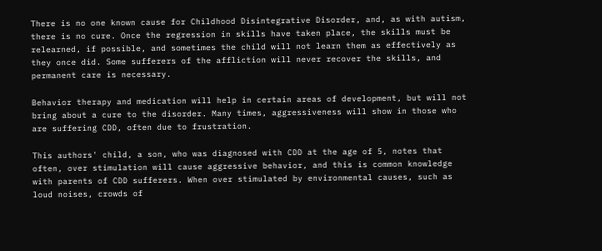There is no one known cause for Childhood Disintegrative Disorder, and, as with autism, there is no cure. Once the regression in skills have taken place, the skills must be relearned, if possible, and sometimes the child will not learn them as effectively as they once did. Some sufferers of the affliction will never recover the skills, and permanent care is necessary.

Behavior therapy and medication will help in certain areas of development, but will not bring about a cure to the disorder. Many times, aggressiveness will show in those who are suffering CDD, often due to frustration.

This authors' child, a son, who was diagnosed with CDD at the age of 5, notes that often, over stimulation will cause aggressive behavior, and this is common knowledge with parents of CDD sufferers. When over stimulated by environmental causes, such as loud noises, crowds of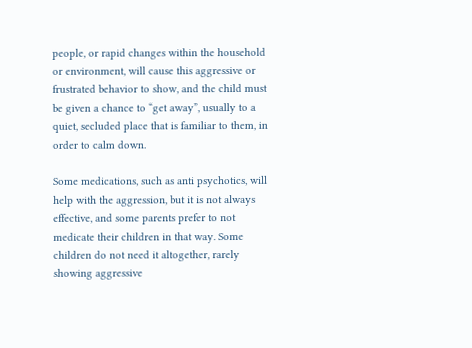people, or rapid changes within the household or environment, will cause this aggressive or frustrated behavior to show, and the child must be given a chance to “get away”, usually to a quiet, secluded place that is familiar to them, in order to calm down.

Some medications, such as anti psychotics, will help with the aggression, but it is not always effective, and some parents prefer to not medicate their children in that way. Some children do not need it altogether, rarely showing aggressive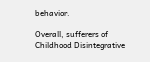behavior.

Overall, sufferers of Childhood Disintegrative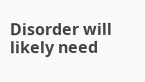Disorder will likely need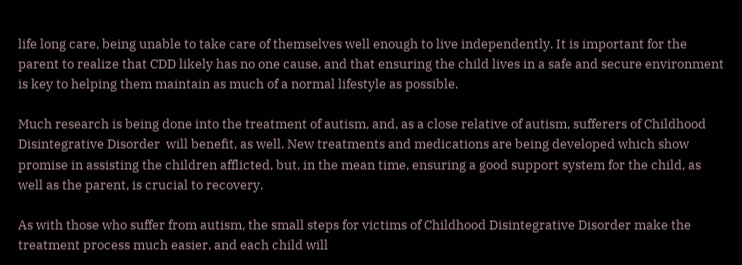life long care, being unable to take care of themselves well enough to live independently. It is important for the parent to realize that CDD likely has no one cause, and that ensuring the child lives in a safe and secure environment is key to helping them maintain as much of a normal lifestyle as possible.

Much research is being done into the treatment of autism, and, as a close relative of autism, sufferers of Childhood Disintegrative Disorder  will benefit, as well. New treatments and medications are being developed which show promise in assisting the children afflicted, but, in the mean time, ensuring a good support system for the child, as well as the parent, is crucial to recovery.

As with those who suffer from autism, the small steps for victims of Childhood Disintegrative Disorder make the treatment process much easier, and each child will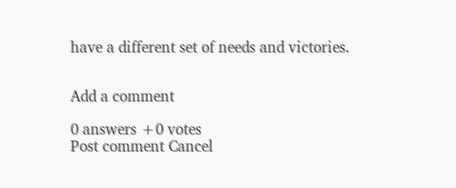have a different set of needs and victories.


Add a comment

0 answers +0 votes
Post comment Cancel